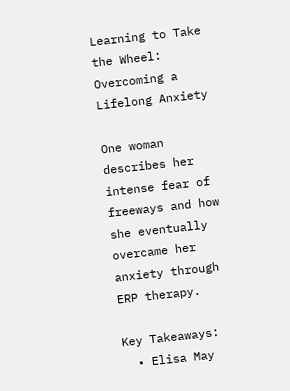Learning to Take the Wheel: Overcoming a Lifelong Anxiety

One woman describes her intense fear of freeways and how she eventually overcame her anxiety through ERP therapy.

Key Takeaways:
  • Elisa May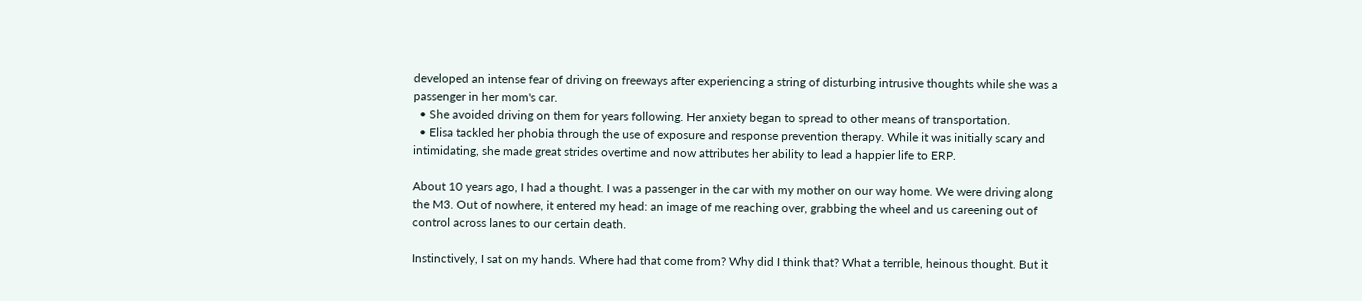developed an intense fear of driving on freeways after experiencing a string of disturbing intrusive thoughts while she was a passenger in her mom's car.
  • She avoided driving on them for years following. Her anxiety began to spread to other means of transportation.
  • Elisa tackled her phobia through the use of exposure and response prevention therapy. While it was initially scary and intimidating, she made great strides overtime and now attributes her ability to lead a happier life to ERP.

About 10 years ago, I had a thought. I was a passenger in the car with my mother on our way home. We were driving along the M3. Out of nowhere, it entered my head: an image of me reaching over, grabbing the wheel and us careening out of control across lanes to our certain death.

Instinctively, I sat on my hands. Where had that come from? Why did I think that? What a terrible, heinous thought. But it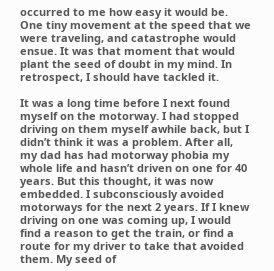occurred to me how easy it would be. One tiny movement at the speed that we were traveling, and catastrophe would ensue. It was that moment that would plant the seed of doubt in my mind. In retrospect, I should have tackled it.

It was a long time before I next found myself on the motorway. I had stopped driving on them myself awhile back, but I didn’t think it was a problem. After all, my dad has had motorway phobia my whole life and hasn’t driven on one for 40 years. But this thought, it was now embedded. I subconsciously avoided motorways for the next 2 years. If I knew driving on one was coming up, I would find a reason to get the train, or find a route for my driver to take that avoided them. My seed of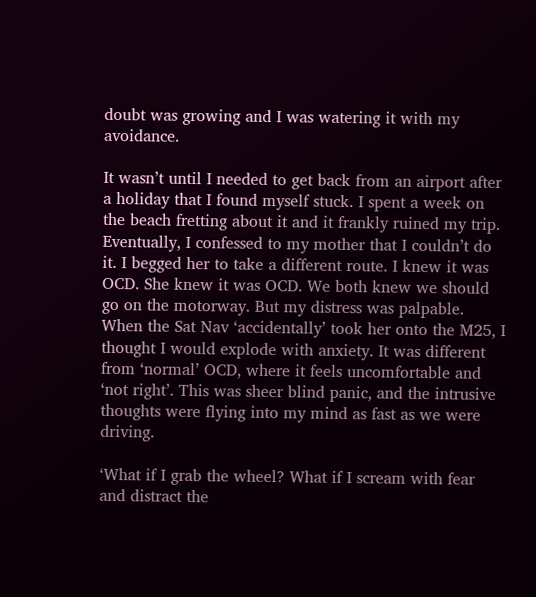doubt was growing and I was watering it with my avoidance.

It wasn’t until I needed to get back from an airport after a holiday that I found myself stuck. I spent a week on the beach fretting about it and it frankly ruined my trip. Eventually, I confessed to my mother that I couldn’t do it. I begged her to take a different route. I knew it was OCD. She knew it was OCD. We both knew we should go on the motorway. But my distress was palpable. When the Sat Nav ‘accidentally’ took her onto the M25, I thought I would explode with anxiety. It was different from ‘normal’ OCD, where it feels uncomfortable and ‘not right’. This was sheer blind panic, and the intrusive thoughts were flying into my mind as fast as we were driving.

‘What if I grab the wheel? What if I scream with fear and distract the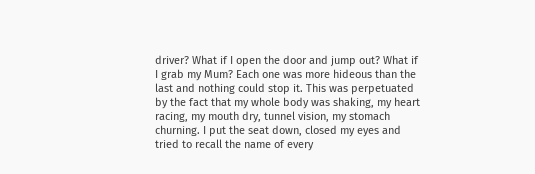driver? What if I open the door and jump out? What if I grab my Mum? Each one was more hideous than the last and nothing could stop it. This was perpetuated by the fact that my whole body was shaking, my heart racing, my mouth dry, tunnel vision, my stomach churning. I put the seat down, closed my eyes and tried to recall the name of every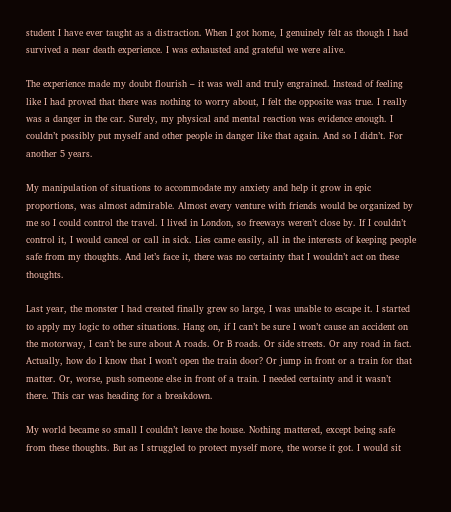student I have ever taught as a distraction. When I got home, I genuinely felt as though I had survived a near death experience. I was exhausted and grateful we were alive.

The experience made my doubt flourish – it was well and truly engrained. Instead of feeling like I had proved that there was nothing to worry about, I felt the opposite was true. I really was a danger in the car. Surely, my physical and mental reaction was evidence enough. I couldn’t possibly put myself and other people in danger like that again. And so I didn’t. For another 5 years.

My manipulation of situations to accommodate my anxiety and help it grow in epic proportions, was almost admirable. Almost every venture with friends would be organized by me so I could control the travel. I lived in London, so freeways weren’t close by. If I couldn’t control it, I would cancel or call in sick. Lies came easily, all in the interests of keeping people safe from my thoughts. And let’s face it, there was no certainty that I wouldn’t act on these thoughts.

Last year, the monster I had created finally grew so large, I was unable to escape it. I started to apply my logic to other situations. Hang on, if I can’t be sure I won’t cause an accident on the motorway, I can’t be sure about A roads. Or B roads. Or side streets. Or any road in fact. Actually, how do I know that I won’t open the train door? Or jump in front or a train for that matter. Or, worse, push someone else in front of a train. I needed certainty and it wasn’t there. This car was heading for a breakdown.

My world became so small I couldn’t leave the house. Nothing mattered, except being safe from these thoughts. But as I struggled to protect myself more, the worse it got. I would sit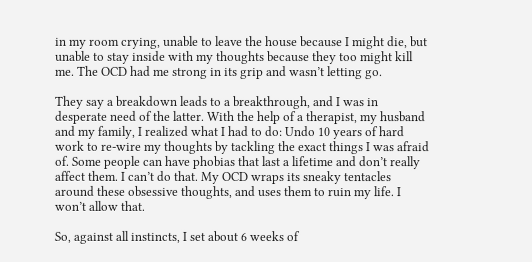in my room crying, unable to leave the house because I might die, but unable to stay inside with my thoughts because they too might kill me. The OCD had me strong in its grip and wasn’t letting go.

They say a breakdown leads to a breakthrough, and I was in desperate need of the latter. With the help of a therapist, my husband and my family, I realized what I had to do: Undo 10 years of hard work to re-wire my thoughts by tackling the exact things I was afraid of. Some people can have phobias that last a lifetime and don’t really affect them. I can’t do that. My OCD wraps its sneaky tentacles around these obsessive thoughts, and uses them to ruin my life. I won’t allow that.

So, against all instincts, I set about 6 weeks of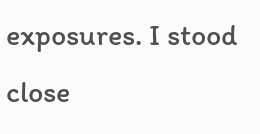exposures. I stood close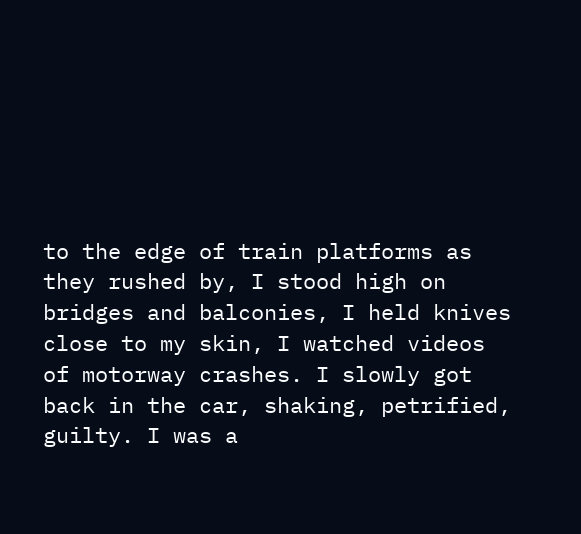to the edge of train platforms as they rushed by, I stood high on bridges and balconies, I held knives close to my skin, I watched videos of motorway crashes. I slowly got back in the car, shaking, petrified, guilty. I was a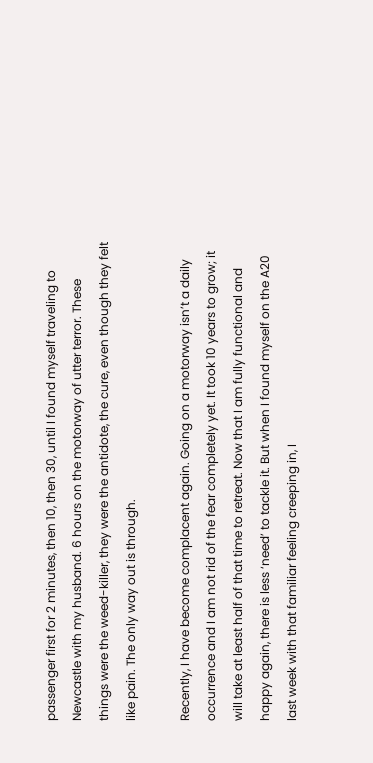passenger first for 2 minutes, then 10, then 30, until I found myself traveling to Newcastle with my husband. 6 hours on the motorway of utter terror. These things were the weed-killer, they were the antidote, the cure, even though they felt like pain. The only way out is through.

Recently, I have become complacent again. Going on a motorway isn’t a daily occurrence and I am not rid of the fear completely yet. It took 10 years to grow; it will take at least half of that time to retreat. Now that I am fully functional and happy again, there is less ‘need’ to tackle it. But when I found myself on the A20 last week with that familiar feeling creeping in, I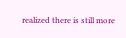realized there is still more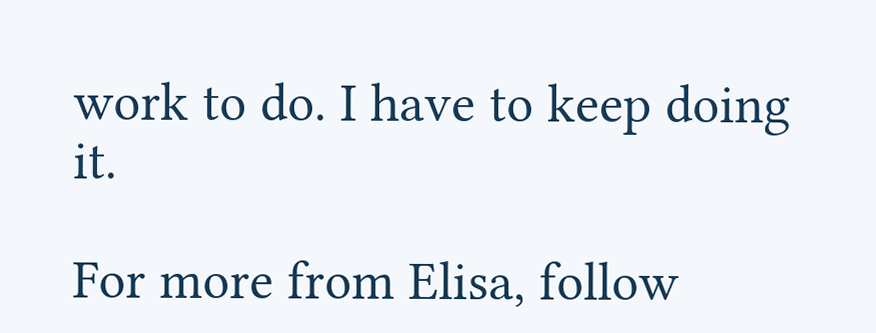work to do. I have to keep doing it.

For more from Elisa, follow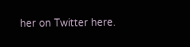her on Twitter here.